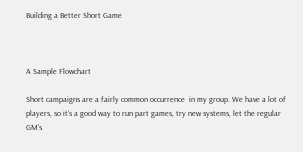Building a Better Short Game



A Sample Flowchart

Short campaigns are a fairly common occurrence  in my group. We have a lot of players, so it’s a good way to run part games, try new systems, let the regular GM’s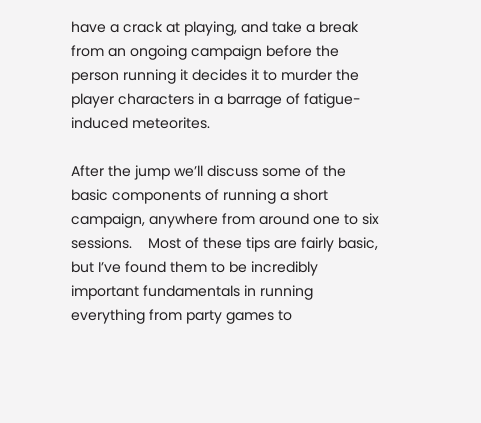have a crack at playing, and take a break from an ongoing campaign before the person running it decides it to murder the player characters in a barrage of fatigue-induced meteorites.

After the jump we’ll discuss some of the basic components of running a short campaign, anywhere from around one to six sessions.    Most of these tips are fairly basic, but I’ve found them to be incredibly important fundamentals in running everything from party games to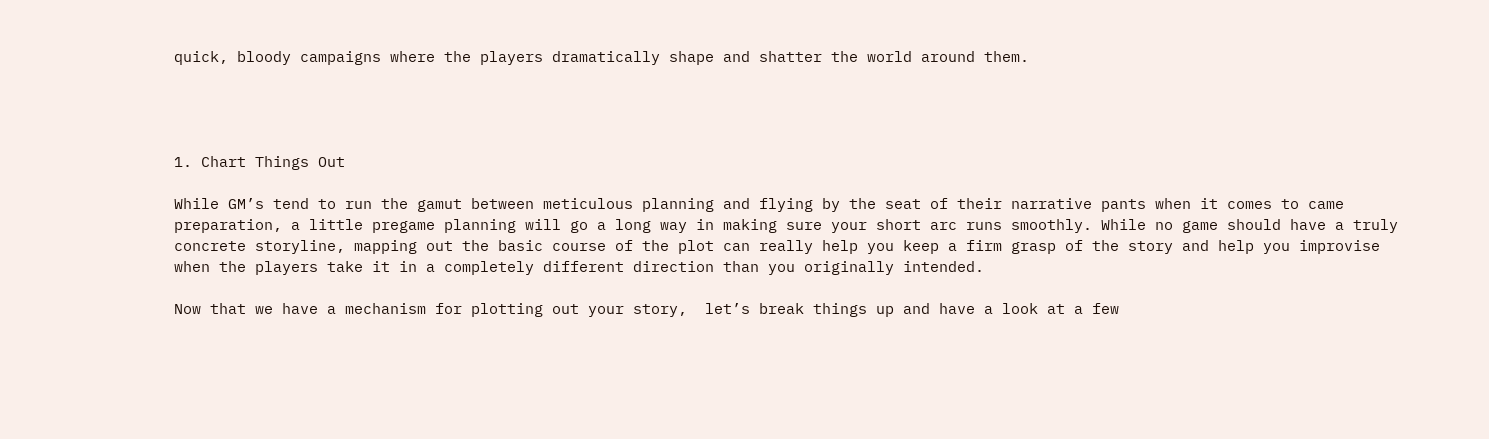quick, bloody campaigns where the players dramatically shape and shatter the world around them.




1. Chart Things Out

While GM’s tend to run the gamut between meticulous planning and flying by the seat of their narrative pants when it comes to came preparation, a little pregame planning will go a long way in making sure your short arc runs smoothly. While no game should have a truly concrete storyline, mapping out the basic course of the plot can really help you keep a firm grasp of the story and help you improvise when the players take it in a completely different direction than you originally intended.

Now that we have a mechanism for plotting out your story,  let’s break things up and have a look at a few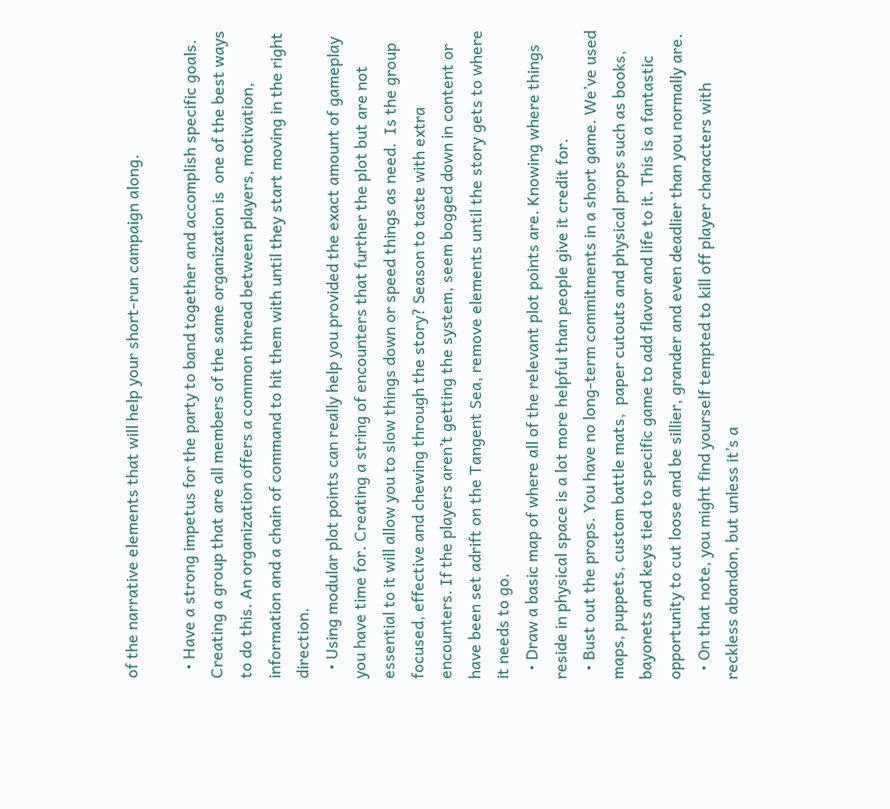of the narrative elements that will help your short-run campaign along.

  • Have a strong impetus for the party to band together and accomplish specific goals. Creating a group that are all members of the same organization is  one of the best ways to do this. An organization offers a common thread between players, motivation, information and a chain of command to hit them with until they start moving in the right direction.
  • Using modular plot points can really help you provided the exact amount of gameplay you have time for. Creating a string of encounters that further the plot but are not essential to it will allow you to slow things down or speed things as need.  Is the group focused, effective and chewing through the story? Season to taste with extra encounters. If the players aren’t getting the system, seem bogged down in content or have been set adrift on the Tangent Sea, remove elements until the story gets to where it needs to go.
  • Draw a basic map of where all of the relevant plot points are. Knowing where things reside in physical space is a lot more helpful than people give it credit for.
  • Bust out the props. You have no long-term commitments in a short game. We’ve used maps, puppets, custom battle mats,  paper cutouts and physical props such as books, bayonets and keys tied to specific game to add flavor and life to it. This is a fantastic opportunity to cut loose and be sillier, grander and even deadlier than you normally are.
  • On that note, you might find yourself tempted to kill off player characters with reckless abandon, but unless it’s a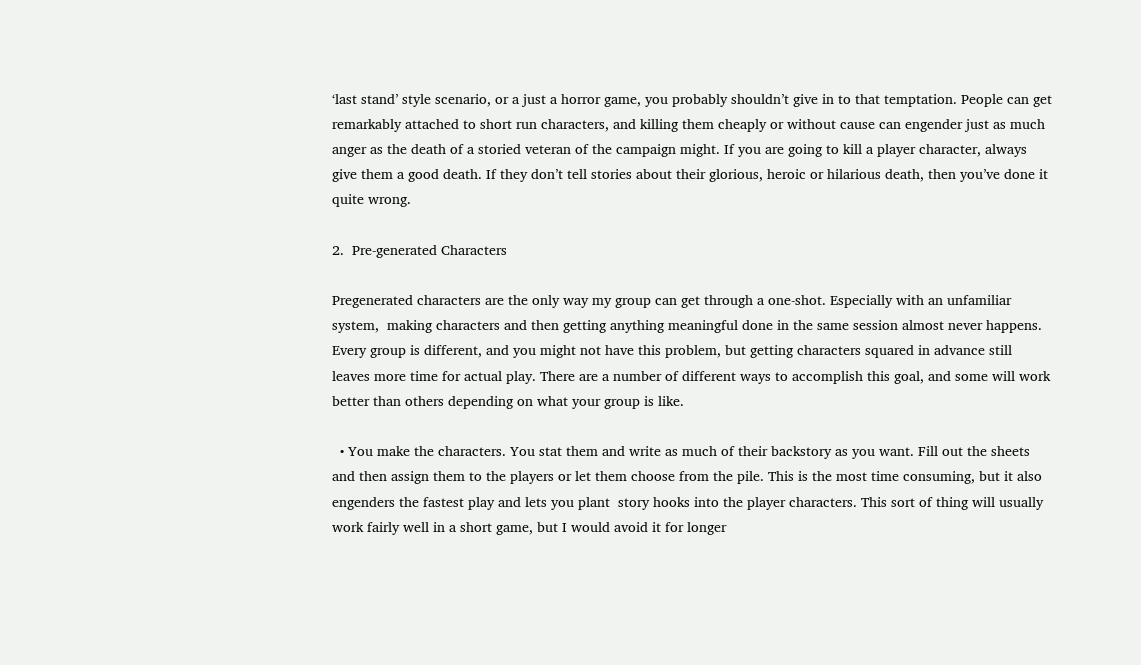‘last stand’ style scenario, or a just a horror game, you probably shouldn’t give in to that temptation. People can get remarkably attached to short run characters, and killing them cheaply or without cause can engender just as much anger as the death of a storied veteran of the campaign might. If you are going to kill a player character, always give them a good death. If they don’t tell stories about their glorious, heroic or hilarious death, then you’ve done it quite wrong.

2.  Pre-generated Characters

Pregenerated characters are the only way my group can get through a one-shot. Especially with an unfamiliar system,  making characters and then getting anything meaningful done in the same session almost never happens. Every group is different, and you might not have this problem, but getting characters squared in advance still leaves more time for actual play. There are a number of different ways to accomplish this goal, and some will work better than others depending on what your group is like.

  • You make the characters. You stat them and write as much of their backstory as you want. Fill out the sheets and then assign them to the players or let them choose from the pile. This is the most time consuming, but it also engenders the fastest play and lets you plant  story hooks into the player characters. This sort of thing will usually work fairly well in a short game, but I would avoid it for longer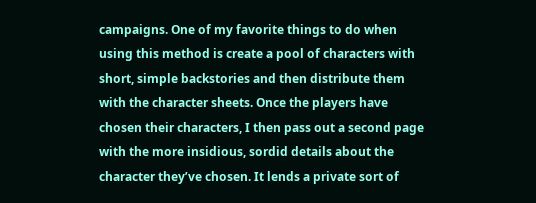campaigns. One of my favorite things to do when using this method is create a pool of characters with short, simple backstories and then distribute them with the character sheets. Once the players have chosen their characters, I then pass out a second page with the more insidious, sordid details about the character they’ve chosen. It lends a private sort of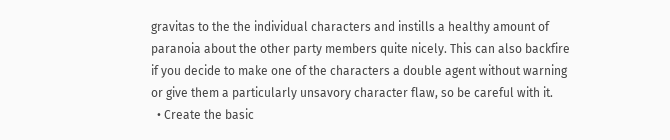gravitas to the the individual characters and instills a healthy amount of paranoia about the other party members quite nicely. This can also backfire if you decide to make one of the characters a double agent without warning or give them a particularly unsavory character flaw, so be careful with it.
  • Create the basic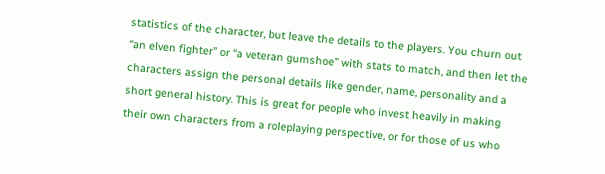statistics of the character, but leave the details to the players. You churn out “an elven fighter” or “a veteran gumshoe” with stats to match, and then let the characters assign the personal details like gender, name, personality and a short general history. This is great for people who invest heavily in making their own characters from a roleplaying perspective, or for those of us who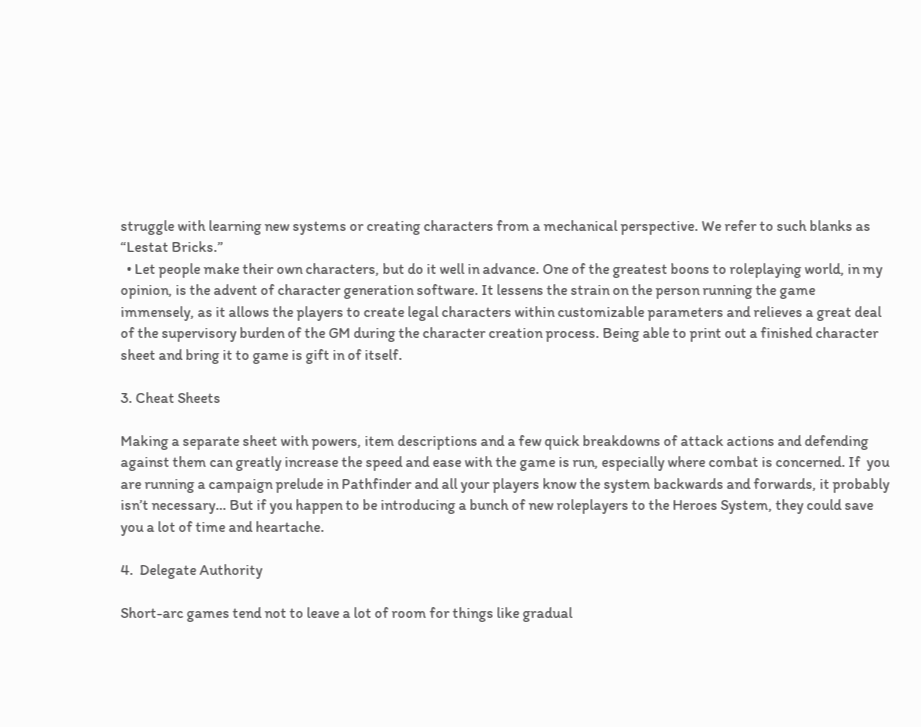struggle with learning new systems or creating characters from a mechanical perspective. We refer to such blanks as “Lestat Bricks.”
  • Let people make their own characters, but do it well in advance. One of the greatest boons to roleplaying world, in my opinion, is the advent of character generation software. It lessens the strain on the person running the game immensely, as it allows the players to create legal characters within customizable parameters and relieves a great deal of the supervisory burden of the GM during the character creation process. Being able to print out a finished character sheet and bring it to game is gift in of itself.

3. Cheat Sheets

Making a separate sheet with powers, item descriptions and a few quick breakdowns of attack actions and defending against them can greatly increase the speed and ease with the game is run, especially where combat is concerned. If  you are running a campaign prelude in Pathfinder and all your players know the system backwards and forwards, it probably isn’t necessary… But if you happen to be introducing a bunch of new roleplayers to the Heroes System, they could save you a lot of time and heartache.

4.  Delegate Authority

Short-arc games tend not to leave a lot of room for things like gradual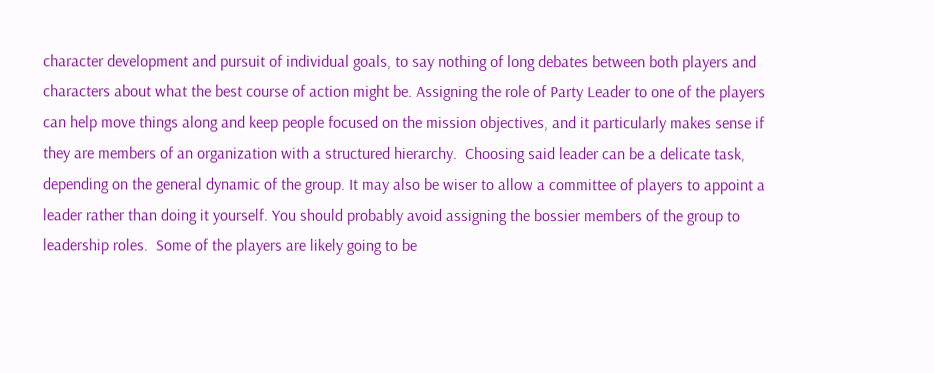character development and pursuit of individual goals, to say nothing of long debates between both players and characters about what the best course of action might be. Assigning the role of Party Leader to one of the players can help move things along and keep people focused on the mission objectives, and it particularly makes sense if they are members of an organization with a structured hierarchy.  Choosing said leader can be a delicate task,  depending on the general dynamic of the group. It may also be wiser to allow a committee of players to appoint a leader rather than doing it yourself. You should probably avoid assigning the bossier members of the group to leadership roles.  Some of the players are likely going to be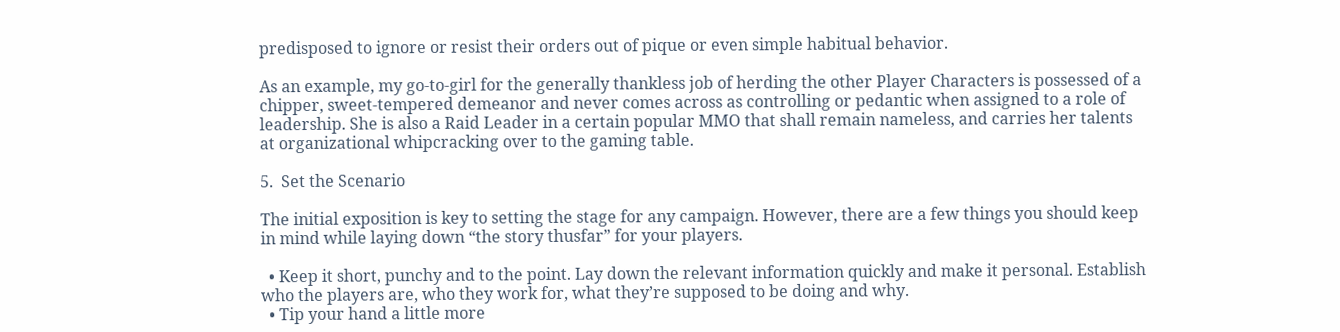predisposed to ignore or resist their orders out of pique or even simple habitual behavior.

As an example, my go-to-girl for the generally thankless job of herding the other Player Characters is possessed of a chipper, sweet-tempered demeanor and never comes across as controlling or pedantic when assigned to a role of leadership. She is also a Raid Leader in a certain popular MMO that shall remain nameless, and carries her talents at organizational whipcracking over to the gaming table.

5.  Set the Scenario

The initial exposition is key to setting the stage for any campaign. However, there are a few things you should keep in mind while laying down “the story thusfar” for your players.

  • Keep it short, punchy and to the point. Lay down the relevant information quickly and make it personal. Establish who the players are, who they work for, what they’re supposed to be doing and why.
  • Tip your hand a little more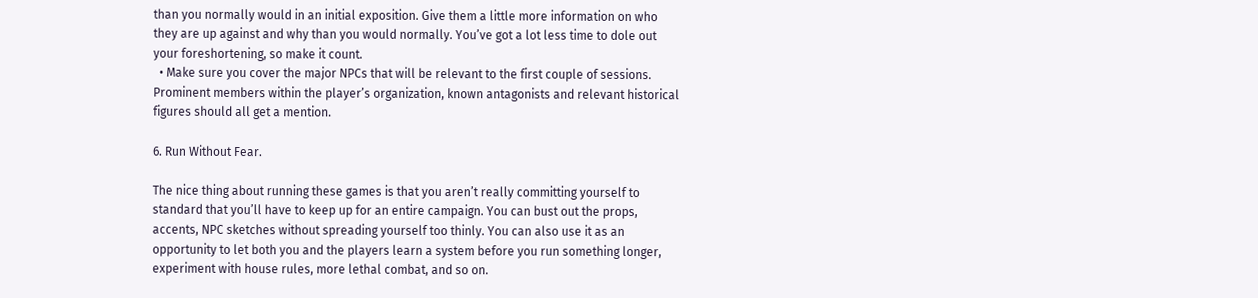than you normally would in an initial exposition. Give them a little more information on who they are up against and why than you would normally. You’ve got a lot less time to dole out your foreshortening, so make it count.
  • Make sure you cover the major NPCs that will be relevant to the first couple of sessions. Prominent members within the player’s organization, known antagonists and relevant historical figures should all get a mention.

6. Run Without Fear.

The nice thing about running these games is that you aren’t really committing yourself to standard that you’ll have to keep up for an entire campaign. You can bust out the props, accents, NPC sketches without spreading yourself too thinly. You can also use it as an opportunity to let both you and the players learn a system before you run something longer, experiment with house rules, more lethal combat, and so on.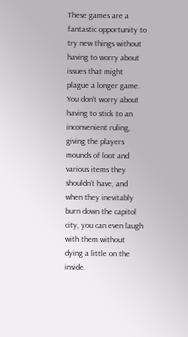These games are a fantastic opportunity to try new things without having to worry about issues that might plague a longer game. You don’t worry about having to stick to an inconvenient ruling, giving the players mounds of loot and various items they shouldn’t have, and when they inevitably burn down the capitol city, you can even laugh with them without dying a little on the inside.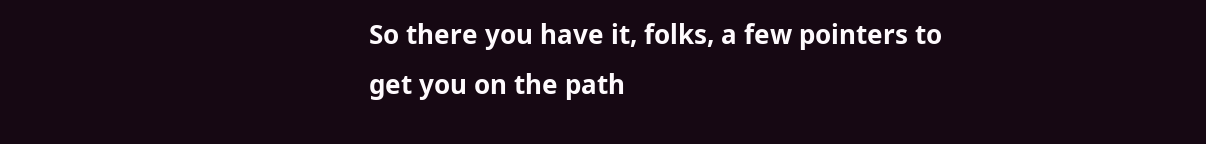So there you have it, folks, a few pointers to get you on the path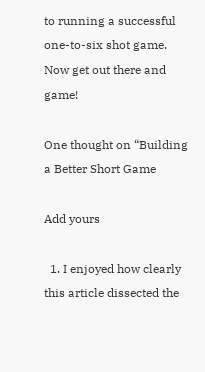to running a successful one-to-six shot game. Now get out there and game!

One thought on “Building a Better Short Game

Add yours

  1. I enjoyed how clearly this article dissected the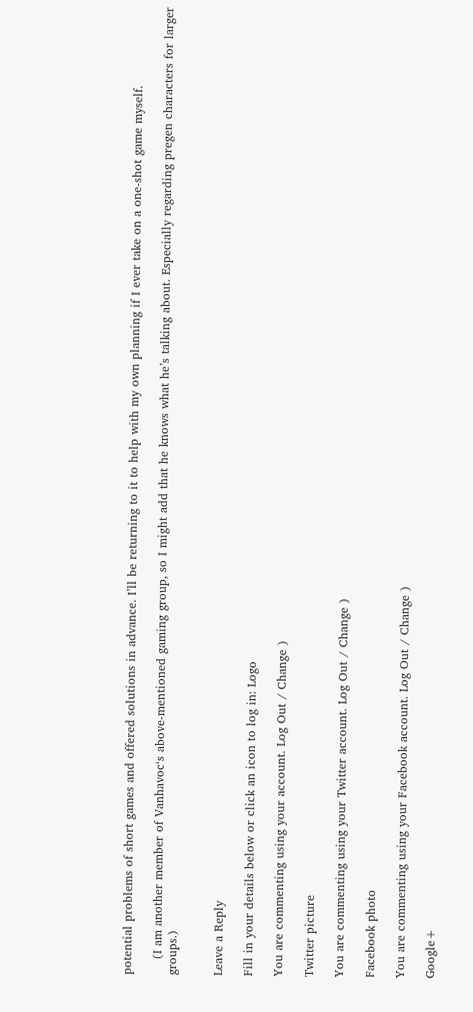potential problems of short games and offered solutions in advance. I’ll be returning to it to help with my own planning if I ever take on a one-shot game myself.

    (I am another member of Vanhavoc‘s above-mentioned gaming group, so I might add that he knows what he’s talking about. Especially regarding pregen characters for larger groups.)


Leave a Reply

Fill in your details below or click an icon to log in: Logo

You are commenting using your account. Log Out / Change )

Twitter picture

You are commenting using your Twitter account. Log Out / Change )

Facebook photo

You are commenting using your Facebook account. Log Out / Change )

Google+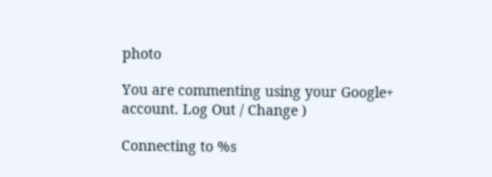photo

You are commenting using your Google+ account. Log Out / Change )

Connecting to %s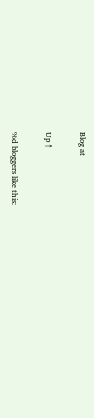Blog at

Up ↑

%d bloggers like this: